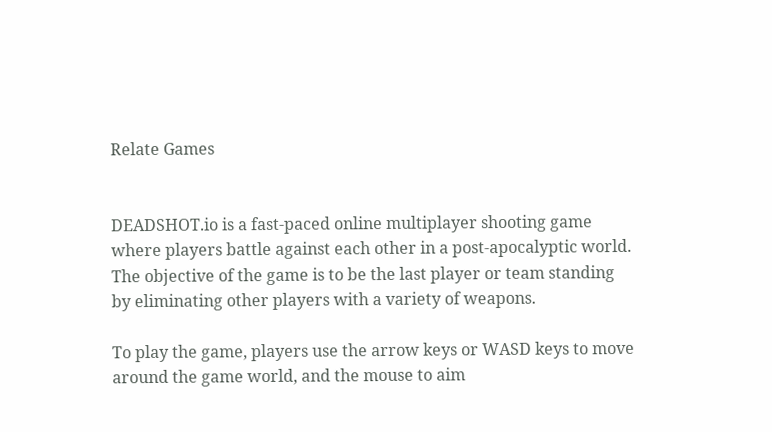Relate Games


DEADSHOT.io is a fast-paced online multiplayer shooting game where players battle against each other in a post-apocalyptic world. The objective of the game is to be the last player or team standing by eliminating other players with a variety of weapons.

To play the game, players use the arrow keys or WASD keys to move around the game world, and the mouse to aim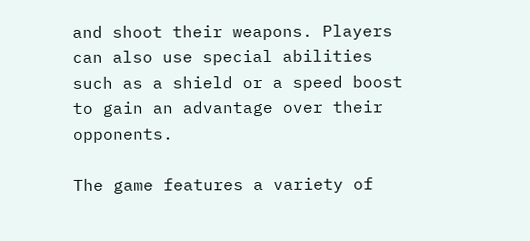and shoot their weapons. Players can also use special abilities such as a shield or a speed boost to gain an advantage over their opponents.

The game features a variety of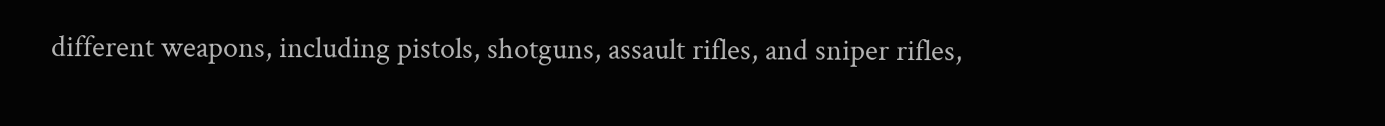different weapons, including pistols, shotguns, assault rifles, and sniper rifles,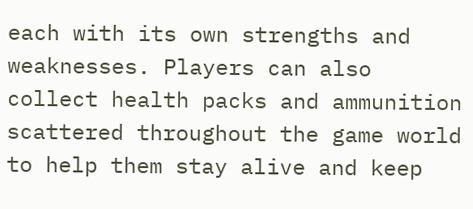each with its own strengths and weaknesses. Players can also collect health packs and ammunition scattered throughout the game world to help them stay alive and keep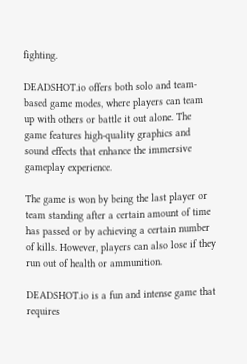fighting.

DEADSHOT.io offers both solo and team-based game modes, where players can team up with others or battle it out alone. The game features high-quality graphics and sound effects that enhance the immersive gameplay experience.

The game is won by being the last player or team standing after a certain amount of time has passed or by achieving a certain number of kills. However, players can also lose if they run out of health or ammunition.

DEADSHOT.io is a fun and intense game that requires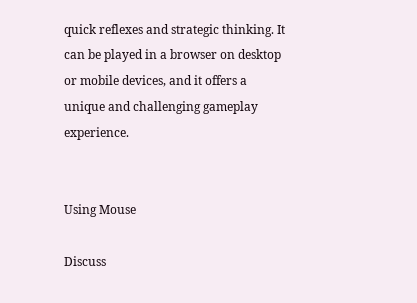quick reflexes and strategic thinking. It can be played in a browser on desktop or mobile devices, and it offers a unique and challenging gameplay experience.


Using Mouse

Discuss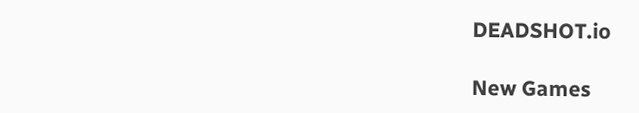DEADSHOT.io

New Games